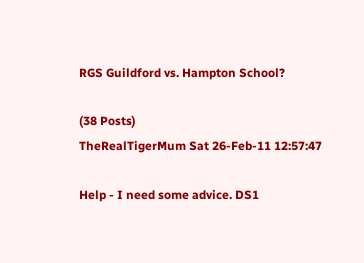RGS Guildford vs. Hampton School?

(38 Posts)
TheRealTigerMum Sat 26-Feb-11 12:57:47

Help - I need some advice. DS1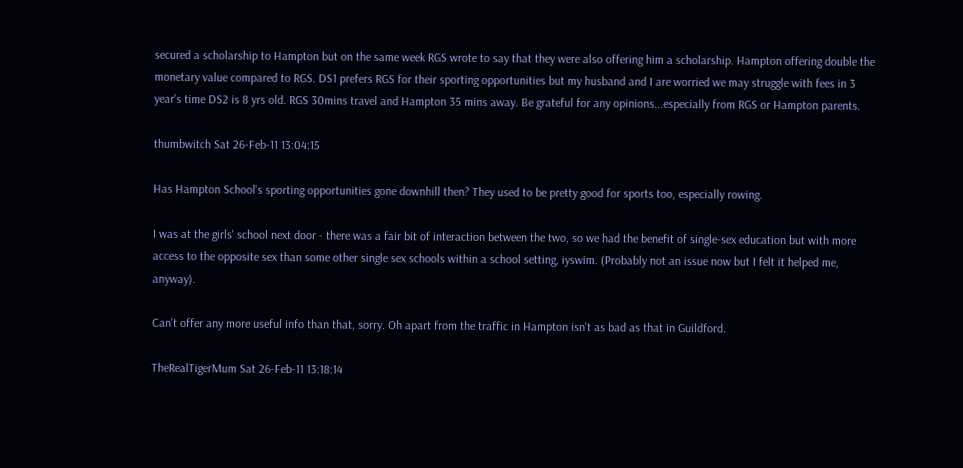secured a scholarship to Hampton but on the same week RGS wrote to say that they were also offering him a scholarship. Hampton offering double the monetary value compared to RGS. DS1 prefers RGS for their sporting opportunities but my husband and I are worried we may struggle with fees in 3 year's time DS2 is 8 yrs old. RGS 30mins travel and Hampton 35 mins away. Be grateful for any opinions...especially from RGS or Hampton parents.

thumbwitch Sat 26-Feb-11 13:04:15

Has Hampton School's sporting opportunities gone downhill then? They used to be pretty good for sports too, especially rowing.

I was at the girls' school next door - there was a fair bit of interaction between the two, so we had the benefit of single-sex education but with more access to the opposite sex than some other single sex schools within a school setting, iyswim. (Probably not an issue now but I felt it helped me, anyway).

Can't offer any more useful info than that, sorry. Oh apart from the traffic in Hampton isn't as bad as that in Guildford.

TheRealTigerMum Sat 26-Feb-11 13:18:14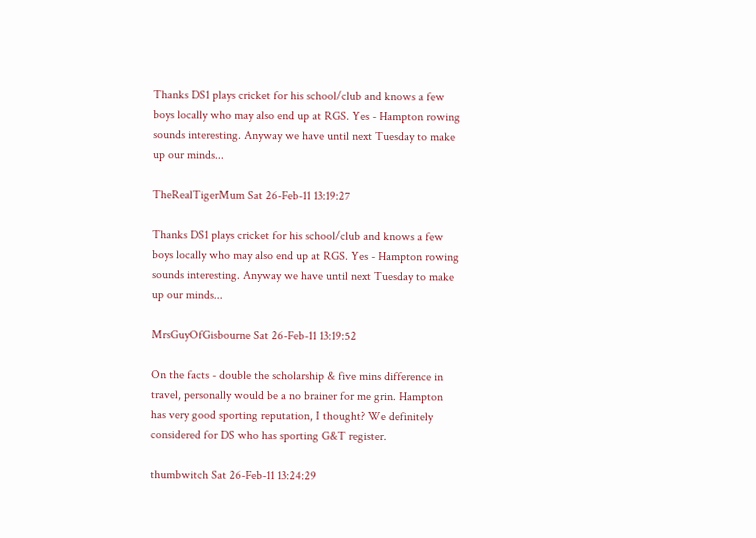Thanks DS1 plays cricket for his school/club and knows a few boys locally who may also end up at RGS. Yes - Hampton rowing sounds interesting. Anyway we have until next Tuesday to make up our minds...

TheRealTigerMum Sat 26-Feb-11 13:19:27

Thanks DS1 plays cricket for his school/club and knows a few boys locally who may also end up at RGS. Yes - Hampton rowing sounds interesting. Anyway we have until next Tuesday to make up our minds...

MrsGuyOfGisbourne Sat 26-Feb-11 13:19:52

On the facts - double the scholarship & five mins difference in travel, personally would be a no brainer for me grin. Hampton has very good sporting reputation, I thought? We definitely considered for DS who has sporting G&T register.

thumbwitch Sat 26-Feb-11 13:24:29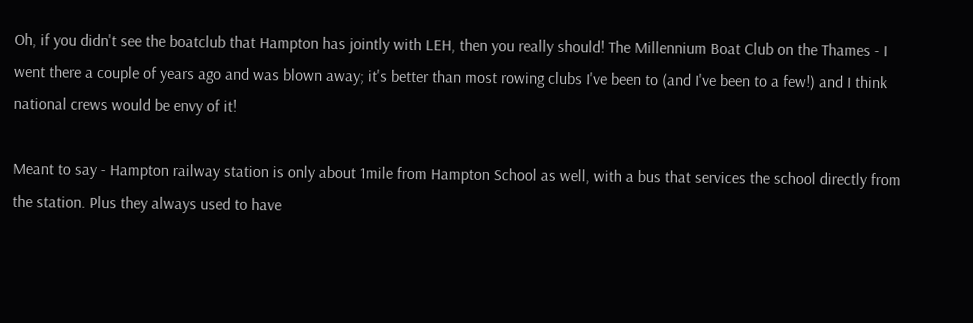Oh, if you didn't see the boatclub that Hampton has jointly with LEH, then you really should! The Millennium Boat Club on the Thames - I went there a couple of years ago and was blown away; it's better than most rowing clubs I've been to (and I've been to a few!) and I think national crews would be envy of it!

Meant to say - Hampton railway station is only about 1mile from Hampton School as well, with a bus that services the school directly from the station. Plus they always used to have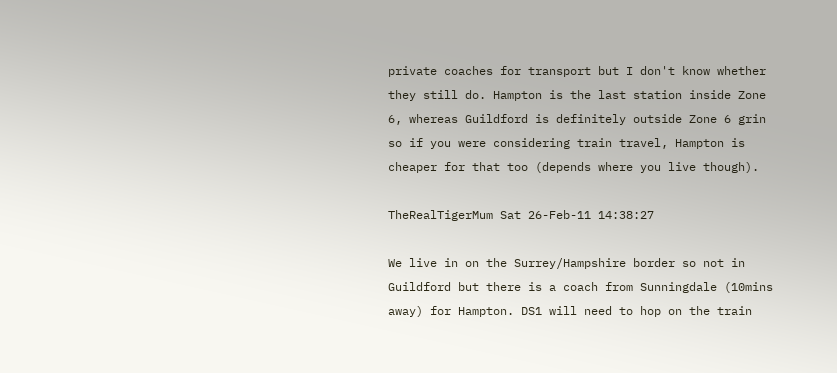private coaches for transport but I don't know whether they still do. Hampton is the last station inside Zone 6, whereas Guildford is definitely outside Zone 6 grin so if you were considering train travel, Hampton is cheaper for that too (depends where you live though).

TheRealTigerMum Sat 26-Feb-11 14:38:27

We live in on the Surrey/Hampshire border so not in Guildford but there is a coach from Sunningdale (10mins away) for Hampton. DS1 will need to hop on the train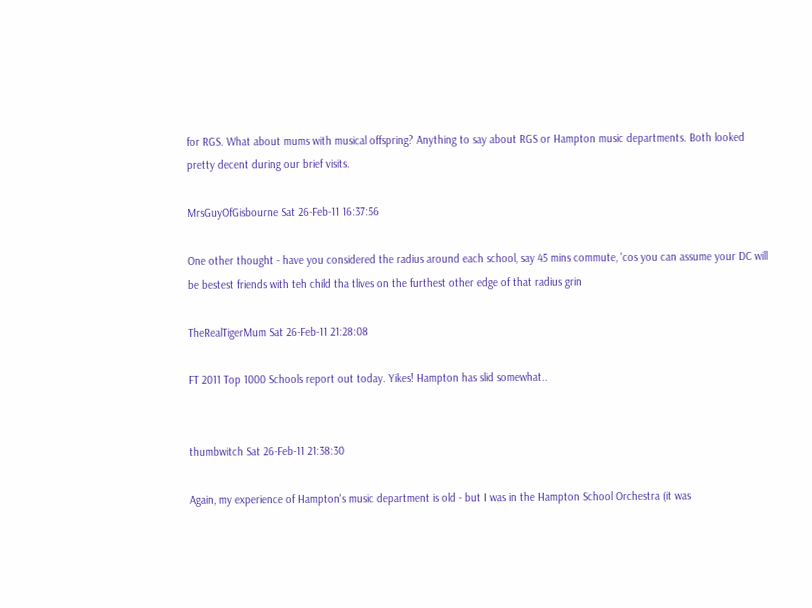for RGS. What about mums with musical offspring? Anything to say about RGS or Hampton music departments. Both looked pretty decent during our brief visits.

MrsGuyOfGisbourne Sat 26-Feb-11 16:37:56

One other thought - have you considered the radius around each school, say 45 mins commute, 'cos you can assume your DC will be bestest friends with teh child tha tlives on the furthest other edge of that radius grin

TheRealTigerMum Sat 26-Feb-11 21:28:08

FT 2011 Top 1000 Schools report out today. Yikes! Hampton has slid somewhat..


thumbwitch Sat 26-Feb-11 21:38:30

Again, my experience of Hampton's music department is old - but I was in the Hampton School Orchestra (it was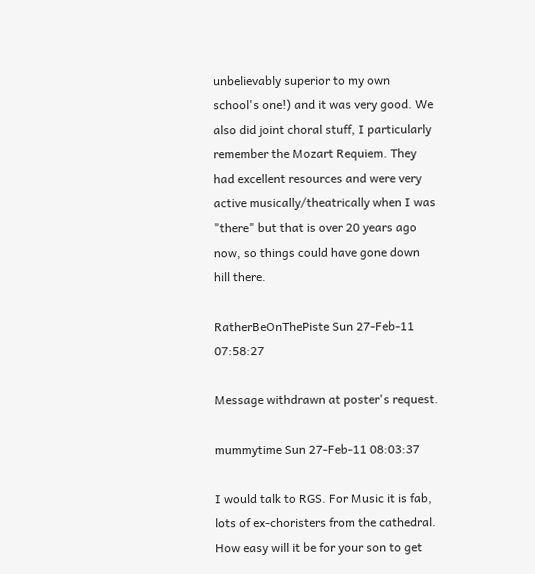unbelievably superior to my own school's one!) and it was very good. We also did joint choral stuff, I particularly remember the Mozart Requiem. They had excellent resources and were very active musically/theatrically when I was "there" but that is over 20 years ago now, so things could have gone down hill there.

RatherBeOnThePiste Sun 27-Feb-11 07:58:27

Message withdrawn at poster's request.

mummytime Sun 27-Feb-11 08:03:37

I would talk to RGS. For Music it is fab, lots of ex-choristers from the cathedral. How easy will it be for your son to get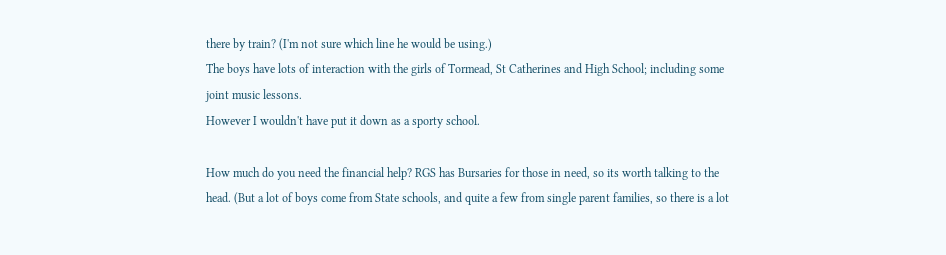there by train? (I'm not sure which line he would be using.)
The boys have lots of interaction with the girls of Tormead, St Catherines and High School; including some joint music lessons.
However I wouldn't have put it down as a sporty school.

How much do you need the financial help? RGS has Bursaries for those in need, so its worth talking to the head. (But a lot of boys come from State schools, and quite a few from single parent families, so there is a lot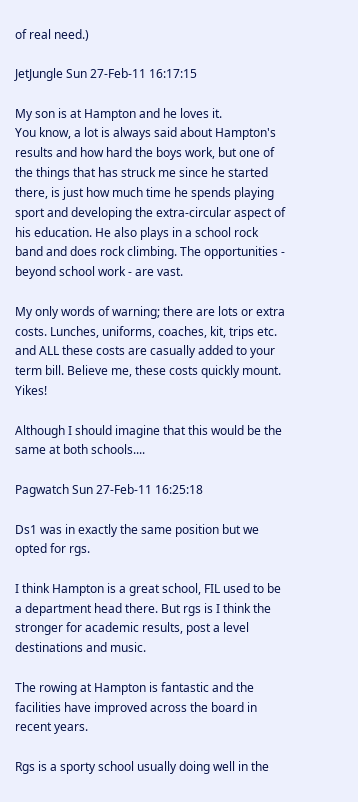of real need.)

JetJungle Sun 27-Feb-11 16:17:15

My son is at Hampton and he loves it.
You know, a lot is always said about Hampton's results and how hard the boys work, but one of the things that has struck me since he started there, is just how much time he spends playing sport and developing the extra-circular aspect of his education. He also plays in a school rock band and does rock climbing. The opportunities - beyond school work - are vast.

My only words of warning; there are lots or extra costs. Lunches, uniforms, coaches, kit, trips etc. and ALL these costs are casually added to your term bill. Believe me, these costs quickly mount. Yikes!

Although I should imagine that this would be the same at both schools....

Pagwatch Sun 27-Feb-11 16:25:18

Ds1 was in exactly the same position but we opted for rgs.

I think Hampton is a great school, FIL used to be a department head there. But rgs is I think the stronger for academic results, post a level destinations and music.

The rowing at Hampton is fantastic and the facilities have improved across the board in recent years.

Rgs is a sporty school usually doing well in the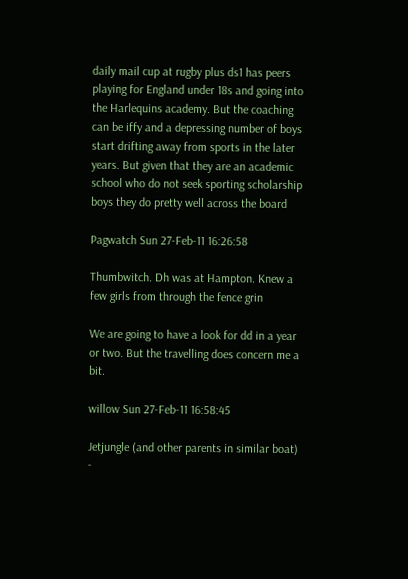daily mail cup at rugby plus ds1 has peers playing for England under 18s and going into the Harlequins academy. But the coaching can be iffy and a depressing number of boys start drifting away from sports in the later years. But given that they are an academic school who do not seek sporting scholarship boys they do pretty well across the board

Pagwatch Sun 27-Feb-11 16:26:58

Thumbwitch. Dh was at Hampton. Knew a few girls from through the fence grin

We are going to have a look for dd in a year or two. But the travelling does concern me a bit.

willow Sun 27-Feb-11 16:58:45

Jetjungle (and other parents in similar boat) -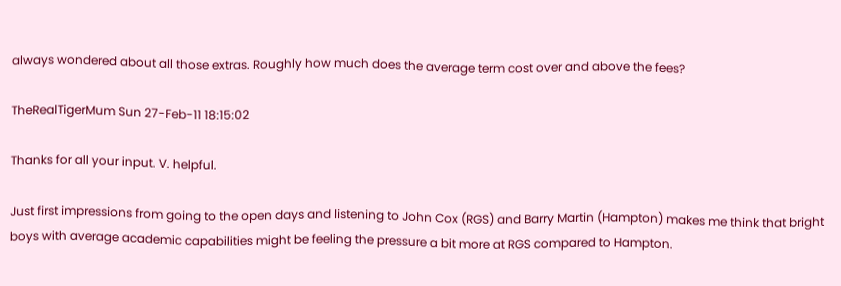always wondered about all those extras. Roughly how much does the average term cost over and above the fees?

TheRealTigerMum Sun 27-Feb-11 18:15:02

Thanks for all your input. V. helpful.

Just first impressions from going to the open days and listening to John Cox (RGS) and Barry Martin (Hampton) makes me think that bright boys with average academic capabilities might be feeling the pressure a bit more at RGS compared to Hampton.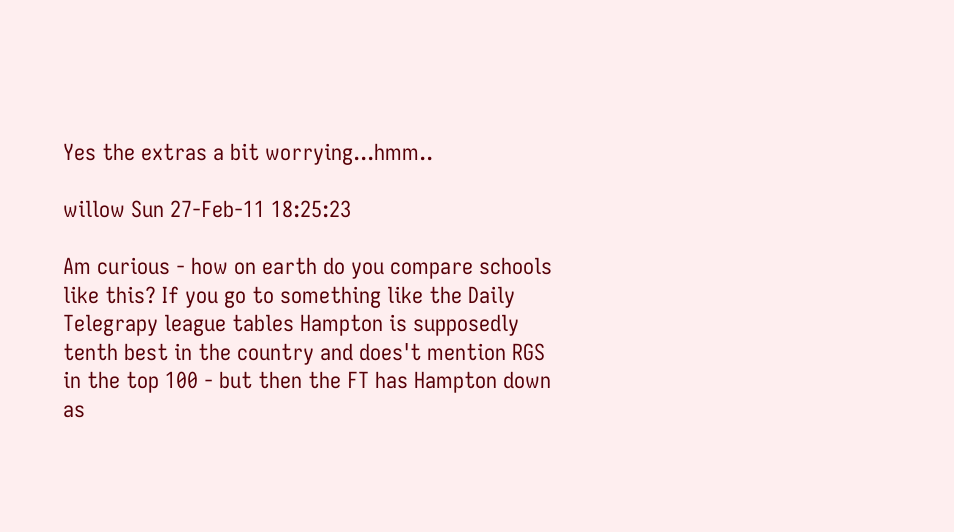Yes the extras a bit worrying...hmm..

willow Sun 27-Feb-11 18:25:23

Am curious - how on earth do you compare schools like this? If you go to something like the Daily Telegrapy league tables Hampton is supposedly tenth best in the country and does't mention RGS in the top 100 - but then the FT has Hampton down as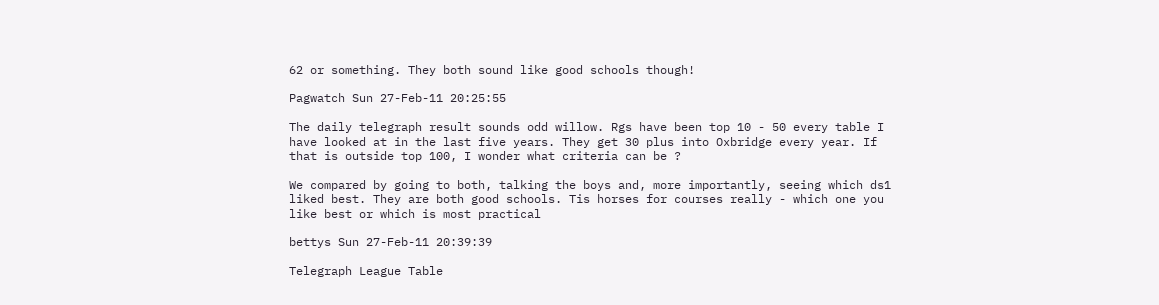62 or something. They both sound like good schools though!

Pagwatch Sun 27-Feb-11 20:25:55

The daily telegraph result sounds odd willow. Rgs have been top 10 - 50 every table I have looked at in the last five years. They get 30 plus into Oxbridge every year. If that is outside top 100, I wonder what criteria can be ?

We compared by going to both, talking the boys and, more importantly, seeing which ds1 liked best. They are both good schools. Tis horses for courses really - which one you like best or which is most practical

bettys Sun 27-Feb-11 20:39:39

Telegraph League Table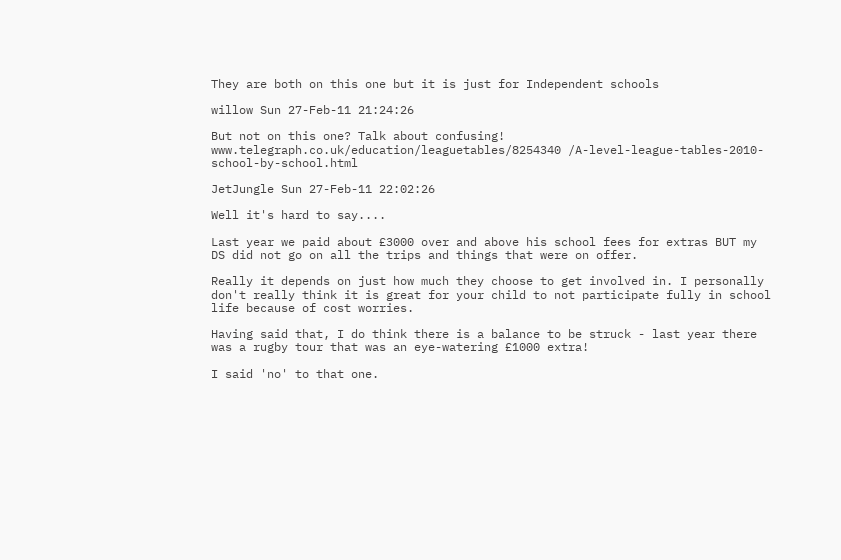They are both on this one but it is just for Independent schools

willow Sun 27-Feb-11 21:24:26

But not on this one? Talk about confusing!
www.telegraph.co.uk/education/leaguetables/8254340 /A-level-league-tables-2010-school-by-school.html

JetJungle Sun 27-Feb-11 22:02:26

Well it's hard to say....

Last year we paid about £3000 over and above his school fees for extras BUT my DS did not go on all the trips and things that were on offer.

Really it depends on just how much they choose to get involved in. I personally don't really think it is great for your child to not participate fully in school life because of cost worries.

Having said that, I do think there is a balance to be struck - last year there was a rugby tour that was an eye-watering £1000 extra!

I said 'no' to that one.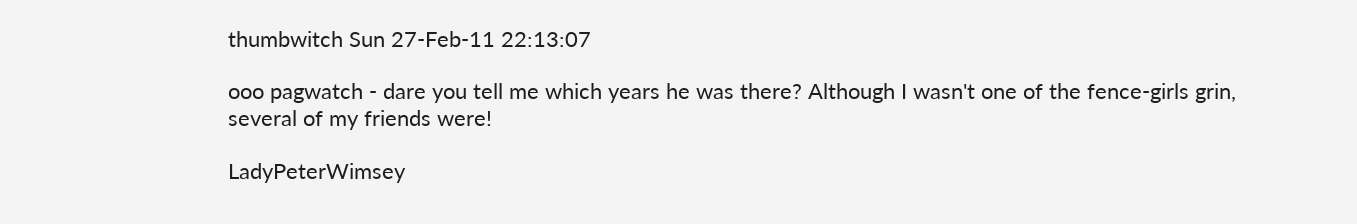thumbwitch Sun 27-Feb-11 22:13:07

ooo pagwatch - dare you tell me which years he was there? Although I wasn't one of the fence-girls grin, several of my friends were!

LadyPeterWimsey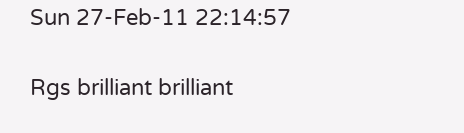Sun 27-Feb-11 22:14:57

Rgs brilliant brilliant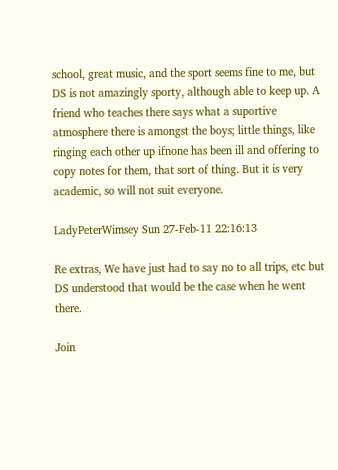school, great music, and the sport seems fine to me, but DS is not amazingly sporty, although able to keep up. A friend who teaches there says what a suportive atmosphere there is amongst the boys; little things, like ringing each other up ifnone has been ill and offering to copy notes for them, that sort of thing. But it is very academic, so will not suit everyone.

LadyPeterWimsey Sun 27-Feb-11 22:16:13

Re extras, We have just had to say no to all trips, etc but DS understood that would be the case when he went there.

Join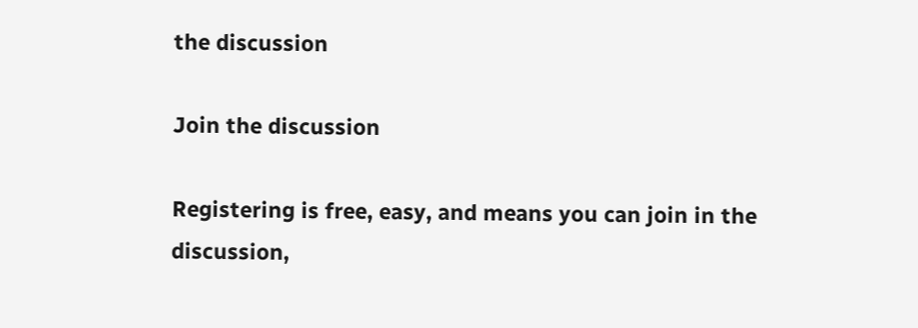the discussion

Join the discussion

Registering is free, easy, and means you can join in the discussion,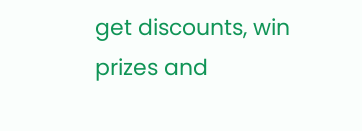get discounts, win prizes and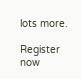lots more.

Register now